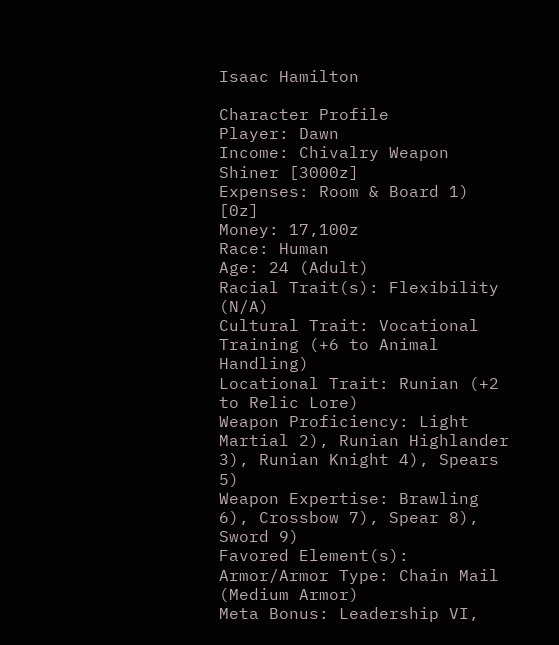Isaac Hamilton

Character Profile
Player: Dawn
Income: Chivalry Weapon Shiner [3000z]
Expenses: Room & Board 1) [0z]
Money: 17,100z
Race: Human
Age: 24 (Adult)
Racial Trait(s): Flexibility (N/A)
Cultural Trait: Vocational Training (+6 to Animal Handling)
Locational Trait: Runian (+2 to Relic Lore)
Weapon Proficiency: Light Martial 2), Runian Highlander 3), Runian Knight 4), Spears 5)
Weapon Expertise: Brawling 6), Crossbow 7), Spear 8), Sword 9)
Favored Element(s):
Armor/Armor Type: Chain Mail (Medium Armor)
Meta Bonus: Leadership VI,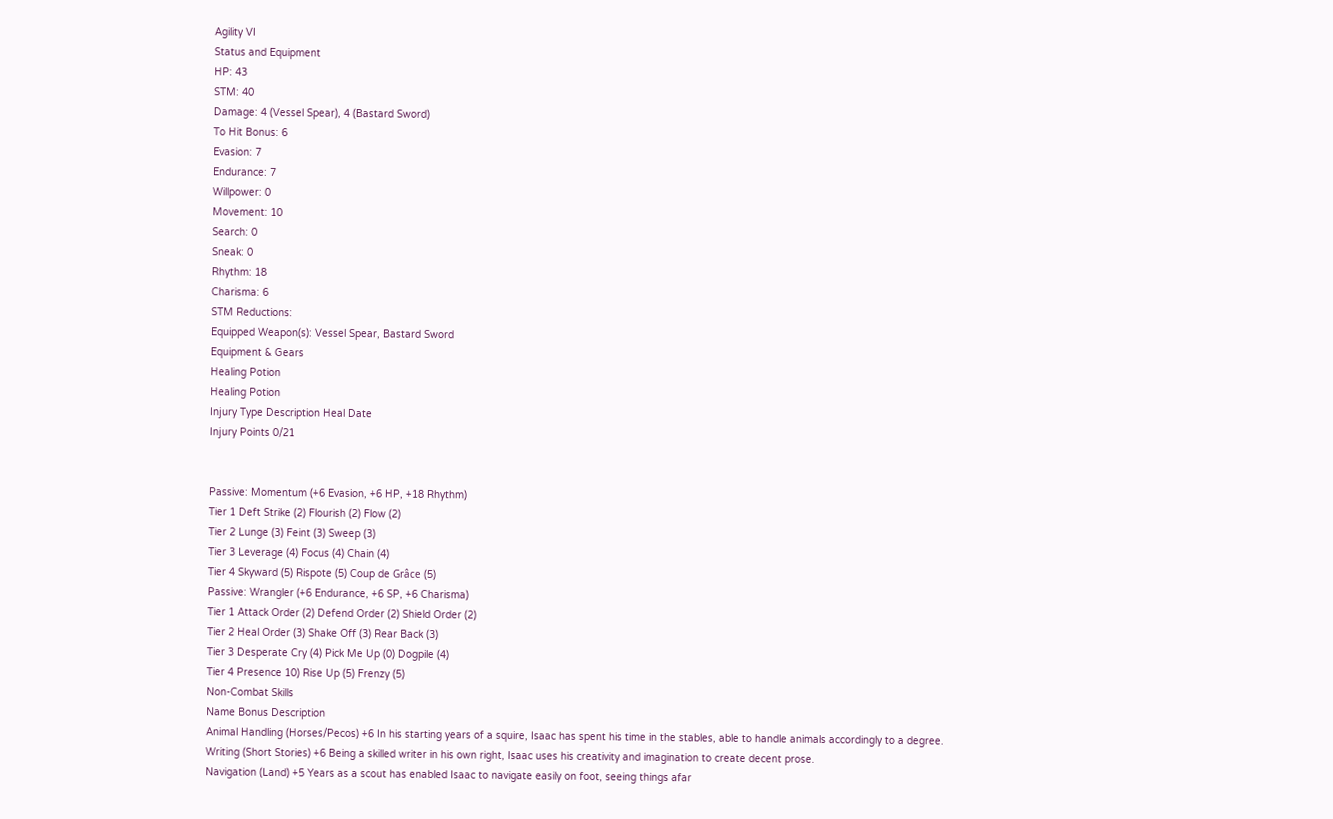Agility VI
Status and Equipment
HP: 43
STM: 40
Damage: 4 (Vessel Spear), 4 (Bastard Sword)
To Hit Bonus: 6
Evasion: 7
Endurance: 7
Willpower: 0
Movement: 10
Search: 0
Sneak: 0
Rhythm: 18
Charisma: 6
STM Reductions:
Equipped Weapon(s): Vessel Spear, Bastard Sword
Equipment & Gears
Healing Potion
Healing Potion
Injury Type Description Heal Date
Injury Points 0/21


Passive: Momentum (+6 Evasion, +6 HP, +18 Rhythm)
Tier 1 Deft Strike (2) Flourish (2) Flow (2)
Tier 2 Lunge (3) Feint (3) Sweep (3)
Tier 3 Leverage (4) Focus (4) Chain (4)
Tier 4 Skyward (5) Rispote (5) Coup de Grâce (5)
Passive: Wrangler (+6 Endurance, +6 SP, +6 Charisma)
Tier 1 Attack Order (2) Defend Order (2) Shield Order (2)
Tier 2 Heal Order (3) Shake Off (3) Rear Back (3)
Tier 3 Desperate Cry (4) Pick Me Up (0) Dogpile (4)
Tier 4 Presence 10) Rise Up (5) Frenzy (5)
Non-Combat Skills
Name Bonus Description
Animal Handling (Horses/Pecos) +6 In his starting years of a squire, Isaac has spent his time in the stables, able to handle animals accordingly to a degree.
Writing (Short Stories) +6 Being a skilled writer in his own right, Isaac uses his creativity and imagination to create decent prose.
Navigation (Land) +5 Years as a scout has enabled Isaac to navigate easily on foot, seeing things afar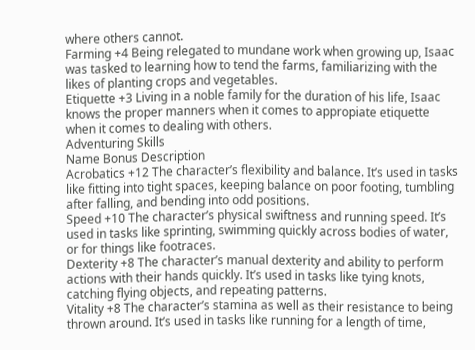where others cannot.
Farming +4 Being relegated to mundane work when growing up, Isaac was tasked to learning how to tend the farms, familiarizing with the likes of planting crops and vegetables.
Etiquette +3 Living in a noble family for the duration of his life, Isaac knows the proper manners when it comes to appropiate etiquette when it comes to dealing with others.
Adventuring Skills
Name Bonus Description
Acrobatics +12 The character’s flexibility and balance. It’s used in tasks like fitting into tight spaces, keeping balance on poor footing, tumbling after falling, and bending into odd positions.
Speed +10 The character’s physical swiftness and running speed. It’s used in tasks like sprinting, swimming quickly across bodies of water, or for things like footraces.
Dexterity +8 The character’s manual dexterity and ability to perform actions with their hands quickly. It’s used in tasks like tying knots, catching flying objects, and repeating patterns.
Vitality +8 The character’s stamina as well as their resistance to being thrown around. It’s used in tasks like running for a length of time,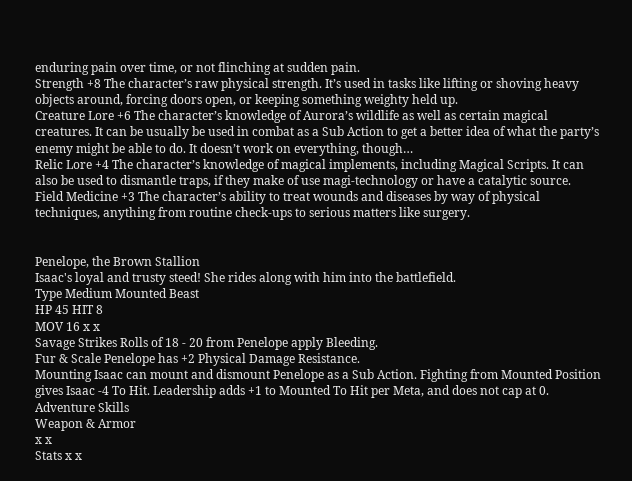enduring pain over time, or not flinching at sudden pain.
Strength +8 The character’s raw physical strength. It’s used in tasks like lifting or shoving heavy objects around, forcing doors open, or keeping something weighty held up.
Creature Lore +6 The character’s knowledge of Aurora’s wildlife as well as certain magical creatures. It can be usually be used in combat as a Sub Action to get a better idea of what the party’s enemy might be able to do. It doesn’t work on everything, though…
Relic Lore +4 The character’s knowledge of magical implements, including Magical Scripts. It can also be used to dismantle traps, if they make of use magi-technology or have a catalytic source.
Field Medicine +3 The character’s ability to treat wounds and diseases by way of physical techniques, anything from routine check-ups to serious matters like surgery.


Penelope, the Brown Stallion
Isaac's loyal and trusty steed! She rides along with him into the battlefield.
Type Medium Mounted Beast
HP 45 HIT 8
MOV 16 x x
Savage Strikes Rolls of 18 - 20 from Penelope apply Bleeding.
Fur & Scale Penelope has +2 Physical Damage Resistance.
Mounting Isaac can mount and dismount Penelope as a Sub Action. Fighting from Mounted Position gives Isaac -4 To Hit. Leadership adds +1 to Mounted To Hit per Meta, and does not cap at 0.
Adventure Skills
Weapon & Armor
x x
Stats x x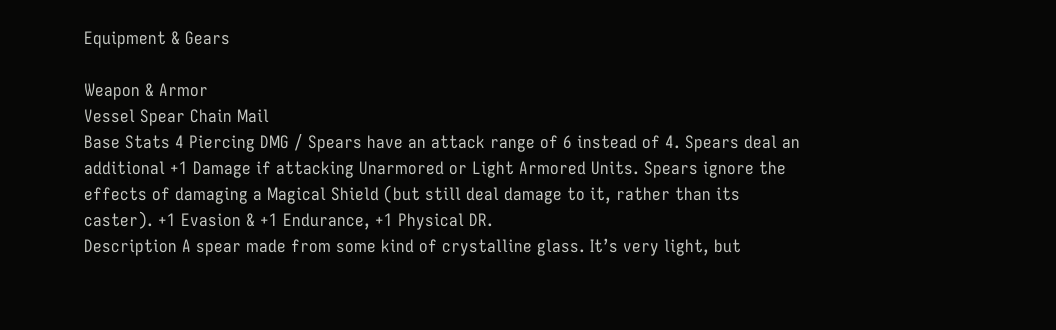Equipment & Gears

Weapon & Armor
Vessel Spear Chain Mail
Base Stats 4 Piercing DMG / Spears have an attack range of 6 instead of 4. Spears deal an additional +1 Damage if attacking Unarmored or Light Armored Units. Spears ignore the effects of damaging a Magical Shield (but still deal damage to it, rather than its caster). +1 Evasion & +1 Endurance, +1 Physical DR.
Description A spear made from some kind of crystalline glass. It’s very light, but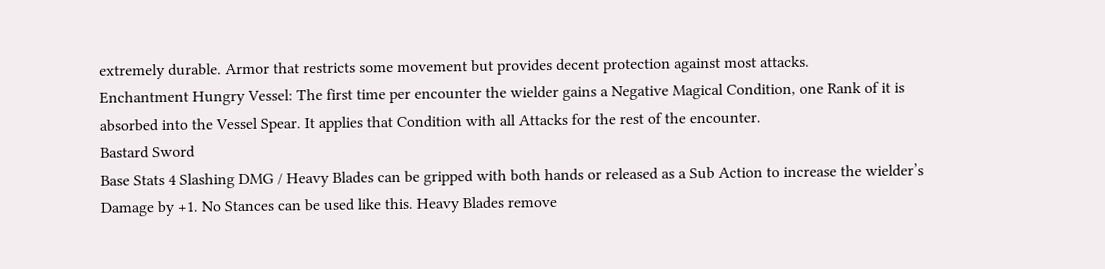extremely durable. Armor that restricts some movement but provides decent protection against most attacks.
Enchantment Hungry Vessel: The first time per encounter the wielder gains a Negative Magical Condition, one Rank of it is absorbed into the Vessel Spear. It applies that Condition with all Attacks for the rest of the encounter.
Bastard Sword
Base Stats 4 Slashing DMG / Heavy Blades can be gripped with both hands or released as a Sub Action to increase the wielder’s Damage by +1. No Stances can be used like this. Heavy Blades remove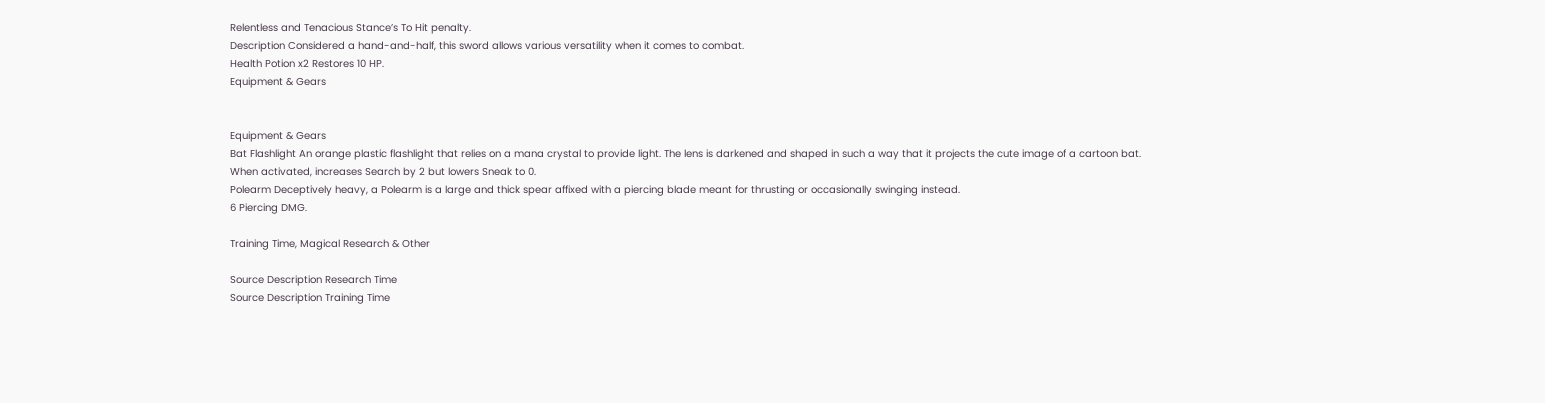Relentless and Tenacious Stance’s To Hit penalty.
Description Considered a hand-and-half, this sword allows various versatility when it comes to combat.
Health Potion x2 Restores 10 HP.
Equipment & Gears


Equipment & Gears
Bat Flashlight An orange plastic flashlight that relies on a mana crystal to provide light. The lens is darkened and shaped in such a way that it projects the cute image of a cartoon bat.
When activated, increases Search by 2 but lowers Sneak to 0.
Polearm Deceptively heavy, a Polearm is a large and thick spear affixed with a piercing blade meant for thrusting or occasionally swinging instead.
6 Piercing DMG.

Training Time, Magical Research & Other

Source Description Research Time
Source Description Training Time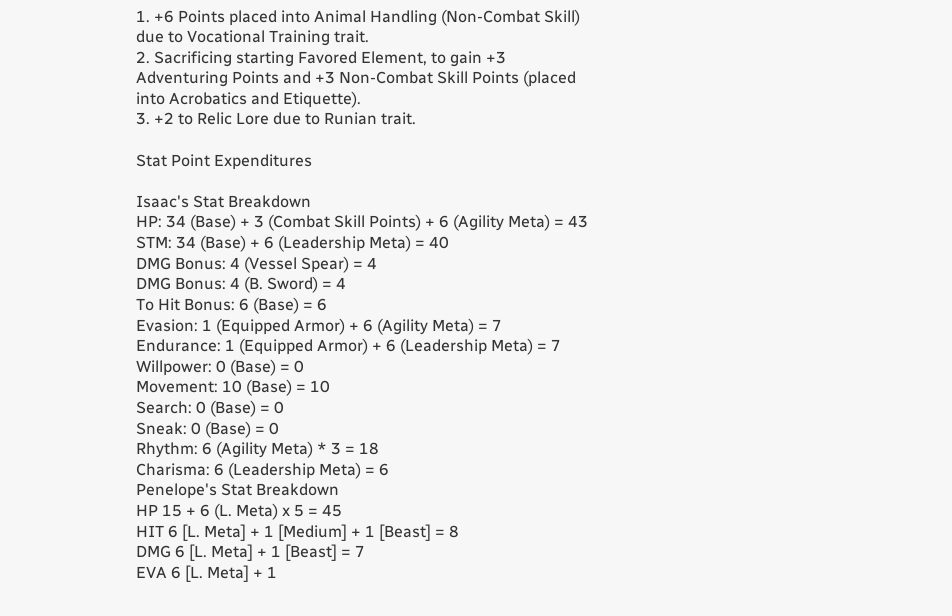1. +6 Points placed into Animal Handling (Non-Combat Skill) due to Vocational Training trait.
2. Sacrificing starting Favored Element, to gain +3 Adventuring Points and +3 Non-Combat Skill Points (placed into Acrobatics and Etiquette).
3. +2 to Relic Lore due to Runian trait.

Stat Point Expenditures

Isaac's Stat Breakdown
HP: 34 (Base) + 3 (Combat Skill Points) + 6 (Agility Meta) = 43
STM: 34 (Base) + 6 (Leadership Meta) = 40
DMG Bonus: 4 (Vessel Spear) = 4
DMG Bonus: 4 (B. Sword) = 4
To Hit Bonus: 6 (Base) = 6
Evasion: 1 (Equipped Armor) + 6 (Agility Meta) = 7
Endurance: 1 (Equipped Armor) + 6 (Leadership Meta) = 7
Willpower: 0 (Base) = 0
Movement: 10 (Base) = 10
Search: 0 (Base) = 0
Sneak: 0 (Base) = 0
Rhythm: 6 (Agility Meta) * 3 = 18
Charisma: 6 (Leadership Meta) = 6
Penelope's Stat Breakdown
HP 15 + 6 (L. Meta) x 5 = 45
HIT 6 [L. Meta] + 1 [Medium] + 1 [Beast] = 8
DMG 6 [L. Meta] + 1 [Beast] = 7
EVA 6 [L. Meta] + 1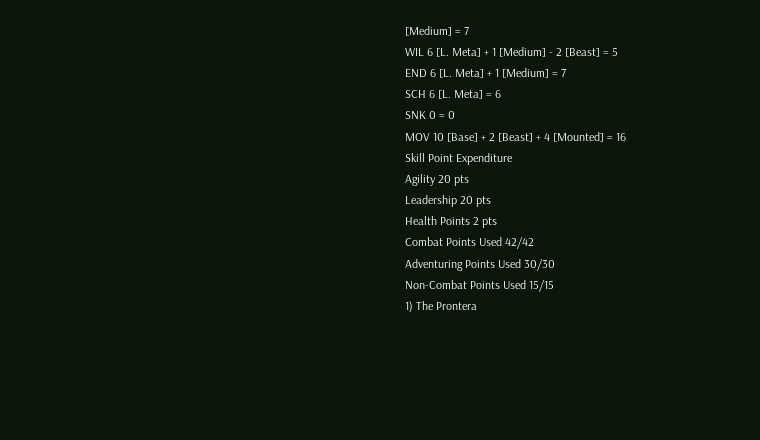[Medium] = 7
WIL 6 [L. Meta] + 1 [Medium] - 2 [Beast] = 5
END 6 [L. Meta] + 1 [Medium] = 7
SCH 6 [L. Meta] = 6
SNK 0 = 0
MOV 10 [Base] + 2 [Beast] + 4 [Mounted] = 16
Skill Point Expenditure
Agility 20 pts
Leadership 20 pts
Health Points 2 pts
Combat Points Used 42/42
Adventuring Points Used 30/30
Non-Combat Points Used 15/15
1) The Prontera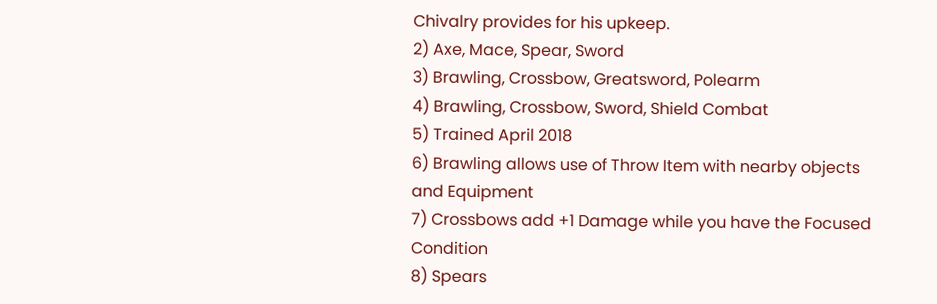Chivalry provides for his upkeep.
2) Axe, Mace, Spear, Sword
3) Brawling, Crossbow, Greatsword, Polearm
4) Brawling, Crossbow, Sword, Shield Combat
5) Trained April 2018
6) Brawling allows use of Throw Item with nearby objects and Equipment
7) Crossbows add +1 Damage while you have the Focused Condition
8) Spears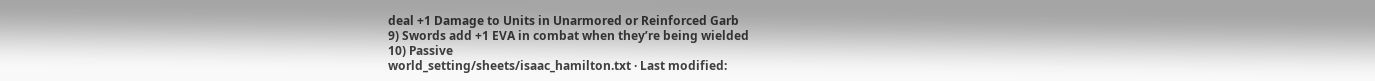deal +1 Damage to Units in Unarmored or Reinforced Garb
9) Swords add +1 EVA in combat when they’re being wielded
10) Passive
world_setting/sheets/isaac_hamilton.txt · Last modified: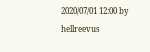2020/07/01 12:00 by hellreevus